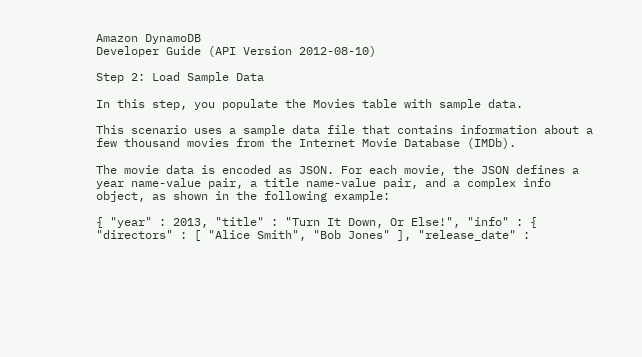Amazon DynamoDB
Developer Guide (API Version 2012-08-10)

Step 2: Load Sample Data

In this step, you populate the Movies table with sample data.

This scenario uses a sample data file that contains information about a few thousand movies from the Internet Movie Database (IMDb).

The movie data is encoded as JSON. For each movie, the JSON defines a year name-value pair, a title name-value pair, and a complex info object, as shown in the following example:

{ "year" : 2013, "title" : "Turn It Down, Or Else!", "info" : { "directors" : [ "Alice Smith", "Bob Jones" ], "release_date" :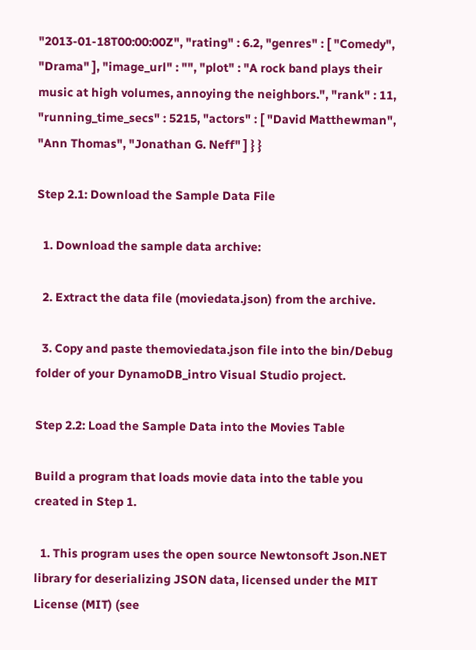"2013-01-18T00:00:00Z", "rating" : 6.2, "genres" : [ "Comedy", "Drama" ], "image_url" : "", "plot" : "A rock band plays their music at high volumes, annoying the neighbors.", "rank" : 11, "running_time_secs" : 5215, "actors" : [ "David Matthewman", "Ann Thomas", "Jonathan G. Neff" ] } }

Step 2.1: Download the Sample Data File

  1. Download the sample data archive:

  2. Extract the data file (moviedata.json) from the archive.

  3. Copy and paste themoviedata.json file into the bin/Debug folder of your DynamoDB_intro Visual Studio project.

Step 2.2: Load the Sample Data into the Movies Table

Build a program that loads movie data into the table you created in Step 1.

  1. This program uses the open source Newtonsoft Json.NET library for deserializing JSON data, licensed under the MIT License (MIT) (see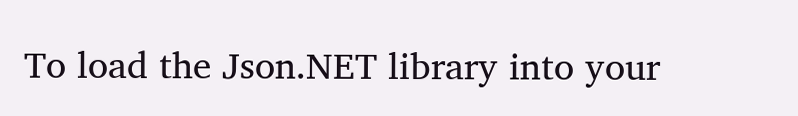To load the Json.NET library into your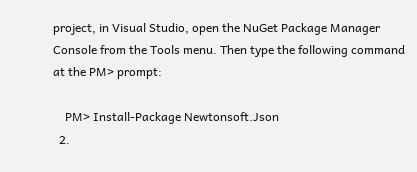project, in Visual Studio, open the NuGet Package Manager Console from the Tools menu. Then type the following command at the PM> prompt:

    PM> Install-Package Newtonsoft.Json
  2.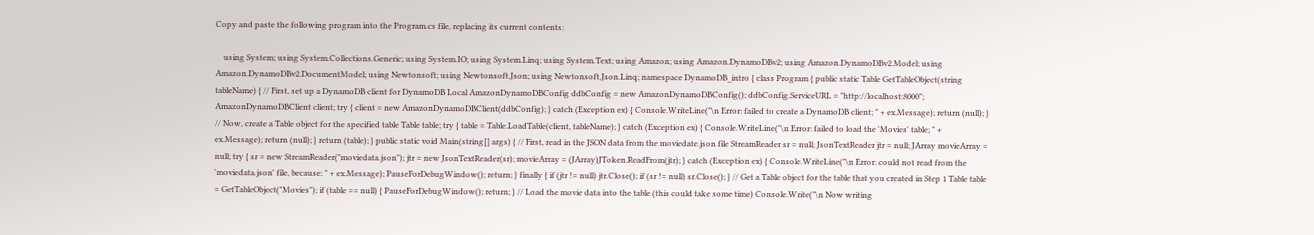Copy and paste the following program into the Program.cs file, replacing its current contents:

    using System; using System.Collections.Generic; using System.IO; using System.Linq; using System.Text; using Amazon; using Amazon.DynamoDBv2; using Amazon.DynamoDBv2.Model; using Amazon.DynamoDBv2.DocumentModel; using Newtonsoft; using Newtonsoft.Json; using Newtonsoft.Json.Linq; namespace DynamoDB_intro { class Program { public static Table GetTableObject(string tableName) { // First, set up a DynamoDB client for DynamoDB Local AmazonDynamoDBConfig ddbConfig = new AmazonDynamoDBConfig(); ddbConfig.ServiceURL = "http://localhost:8000"; AmazonDynamoDBClient client; try { client = new AmazonDynamoDBClient(ddbConfig); } catch (Exception ex) { Console.WriteLine("\n Error: failed to create a DynamoDB client; " + ex.Message); return (null); } // Now, create a Table object for the specified table Table table; try { table = Table.LoadTable(client, tableName); } catch (Exception ex) { Console.WriteLine("\n Error: failed to load the 'Movies' table; " + ex.Message); return (null); } return (table); } public static void Main(string[] args) { // First, read in the JSON data from the moviedate.json file StreamReader sr = null; JsonTextReader jtr = null; JArray movieArray = null; try { sr = new StreamReader("moviedata.json"); jtr = new JsonTextReader(sr); movieArray = (JArray)JToken.ReadFrom(jtr); } catch (Exception ex) { Console.WriteLine("\n Error: could not read from the 'moviedata.json' file, because: " + ex.Message); PauseForDebugWindow(); return; } finally { if (jtr != null) jtr.Close(); if (sr != null) sr.Close(); } // Get a Table object for the table that you created in Step 1 Table table = GetTableObject("Movies"); if (table == null) { PauseForDebugWindow(); return; } // Load the movie data into the table (this could take some time) Console.Write("\n Now writing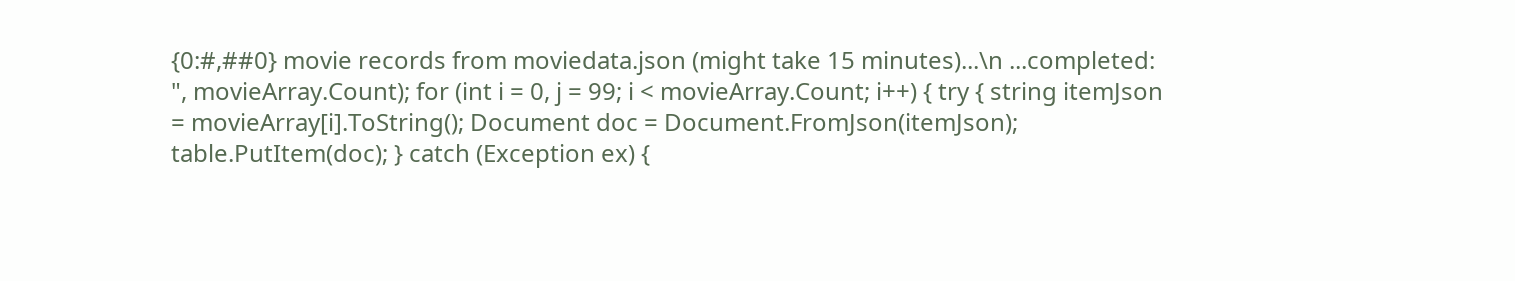{0:#,##0} movie records from moviedata.json (might take 15 minutes)...\n ...completed: ", movieArray.Count); for (int i = 0, j = 99; i < movieArray.Count; i++) { try { string itemJson = movieArray[i].ToString(); Document doc = Document.FromJson(itemJson); table.PutItem(doc); } catch (Exception ex) {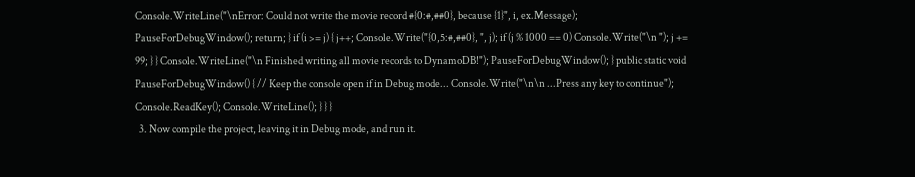Console.WriteLine("\nError: Could not write the movie record #{0:#,##0}, because {1}", i, ex.Message); PauseForDebugWindow(); return; } if (i >= j) { j++; Console.Write("{0,5:#,##0}, ", j); if (j % 1000 == 0) Console.Write("\n "); j += 99; } } Console.WriteLine("\n Finished writing all movie records to DynamoDB!"); PauseForDebugWindow(); } public static void PauseForDebugWindow() { // Keep the console open if in Debug mode... Console.Write("\n\n ...Press any key to continue"); Console.ReadKey(); Console.WriteLine(); } } }
  3. Now compile the project, leaving it in Debug mode, and run it.